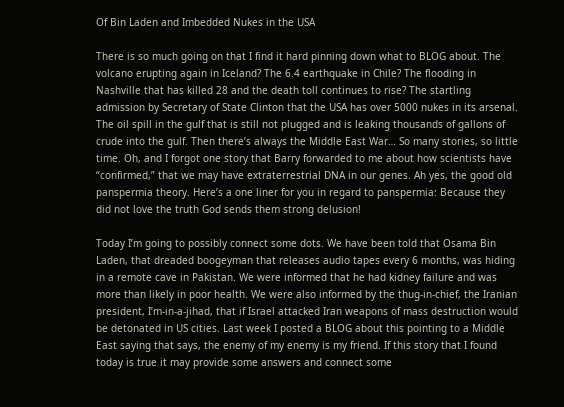Of Bin Laden and Imbedded Nukes in the USA

There is so much going on that I find it hard pinning down what to BLOG about. The volcano erupting again in Iceland? The 6.4 earthquake in Chile? The flooding in Nashville that has killed 28 and the death toll continues to rise? The startling admission by Secretary of State Clinton that the USA has over 5000 nukes in its arsenal. The oil spill in the gulf that is still not plugged and is leaking thousands of gallons of crude into the gulf. Then there’s always the Middle East War… So many stories, so little time. Oh, and I forgot one story that Barry forwarded to me about how scientists have “confirmed,” that we may have extraterrestrial DNA in our genes. Ah yes, the good old panspermia theory. Here’s a one liner for you in regard to panspermia: Because they did not love the truth God sends them strong delusion!

Today I’m going to possibly connect some dots. We have been told that Osama Bin Laden, that dreaded boogeyman that releases audio tapes every 6 months, was hiding in a remote cave in Pakistan. We were informed that he had kidney failure and was more than likely in poor health. We were also informed by the thug-in-chief, the Iranian president, I’m-in-a-jihad, that if Israel attacked Iran weapons of mass destruction would be detonated in US cities. Last week I posted a BLOG about this pointing to a Middle East saying that says, the enemy of my enemy is my friend. If this story that I found today is true it may provide some answers and connect some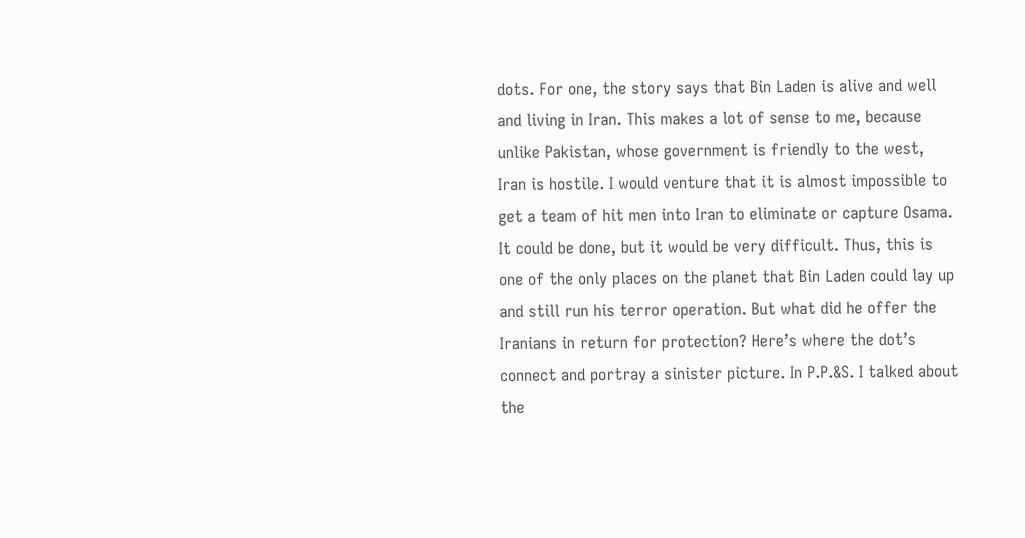dots. For one, the story says that Bin Laden is alive and well and living in Iran. This makes a lot of sense to me, because unlike Pakistan, whose government is friendly to the west, Iran is hostile. I would venture that it is almost impossible to get a team of hit men into Iran to eliminate or capture Osama. It could be done, but it would be very difficult. Thus, this is one of the only places on the planet that Bin Laden could lay up and still run his terror operation. But what did he offer the Iranians in return for protection? Here’s where the dot’s connect and portray a sinister picture. In P.P.&S. I talked about the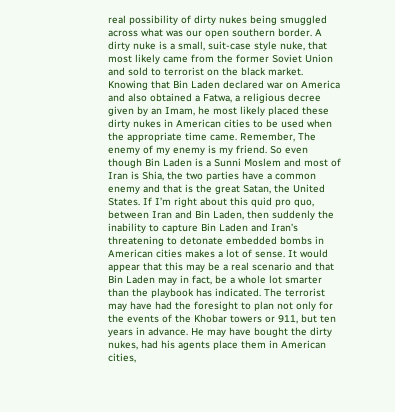real possibility of dirty nukes being smuggled across what was our open southern border. A dirty nuke is a small, suit-case style nuke, that most likely came from the former Soviet Union and sold to terrorist on the black market. Knowing that Bin Laden declared war on America and also obtained a Fatwa, a religious decree given by an Imam, he most likely placed these dirty nukes in American cities to be used when the appropriate time came. Remember, The enemy of my enemy is my friend. So even though Bin Laden is a Sunni Moslem and most of Iran is Shia, the two parties have a common enemy and that is the great Satan, the United States. If I’m right about this quid pro quo, between Iran and Bin Laden, then suddenly the inability to capture Bin Laden and Iran’s threatening to detonate embedded bombs in American cities makes a lot of sense. It would appear that this may be a real scenario and that Bin Laden may in fact, be a whole lot smarter than the playbook has indicated. The terrorist may have had the foresight to plan not only for the events of the Khobar towers or 911, but ten years in advance. He may have bought the dirty nukes, had his agents place them in American cities,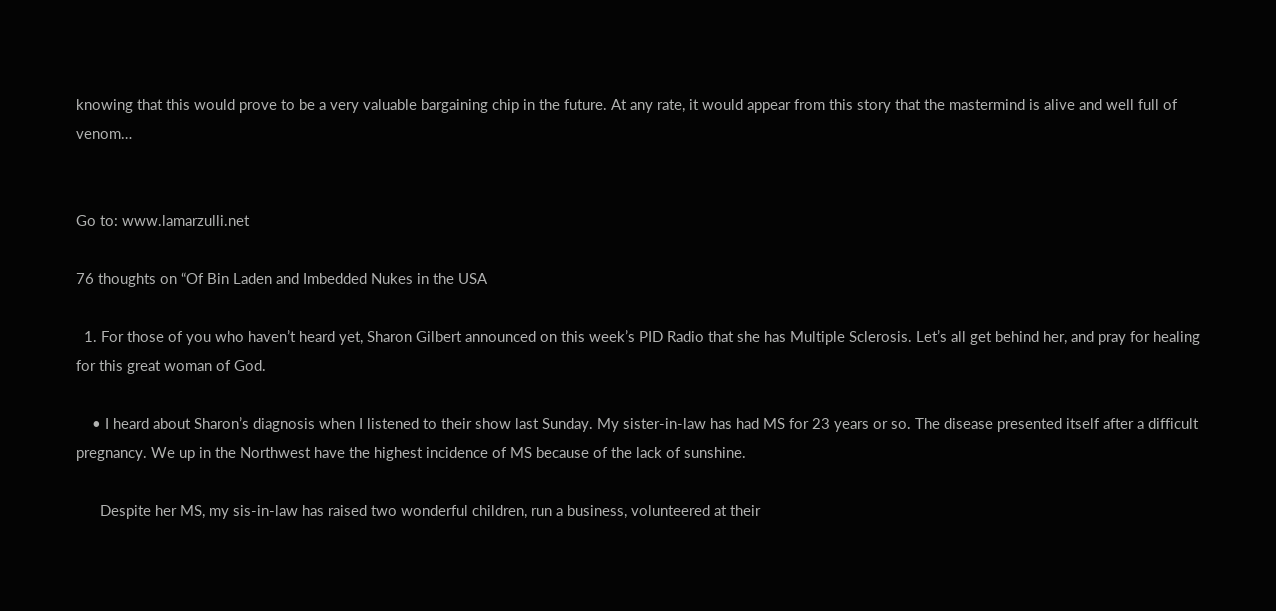knowing that this would prove to be a very valuable bargaining chip in the future. At any rate, it would appear from this story that the mastermind is alive and well full of venom…


Go to: www.lamarzulli.net

76 thoughts on “Of Bin Laden and Imbedded Nukes in the USA

  1. For those of you who haven’t heard yet, Sharon Gilbert announced on this week’s PID Radio that she has Multiple Sclerosis. Let’s all get behind her, and pray for healing for this great woman of God.

    • I heard about Sharon’s diagnosis when I listened to their show last Sunday. My sister-in-law has had MS for 23 years or so. The disease presented itself after a difficult pregnancy. We up in the Northwest have the highest incidence of MS because of the lack of sunshine.

      Despite her MS, my sis-in-law has raised two wonderful children, run a business, volunteered at their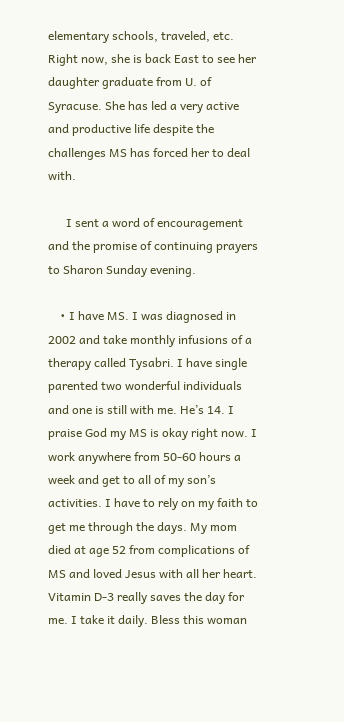elementary schools, traveled, etc. Right now, she is back East to see her daughter graduate from U. of Syracuse. She has led a very active and productive life despite the challenges MS has forced her to deal with.

      I sent a word of encouragement and the promise of continuing prayers to Sharon Sunday evening.

    • I have MS. I was diagnosed in 2002 and take monthly infusions of a therapy called Tysabri. I have single parented two wonderful individuals and one is still with me. He’s 14. I praise God my MS is okay right now. I work anywhere from 50-60 hours a week and get to all of my son’s activities. I have to rely on my faith to get me through the days. My mom died at age 52 from complications of MS and loved Jesus with all her heart. Vitamin D-3 really saves the day for me. I take it daily. Bless this woman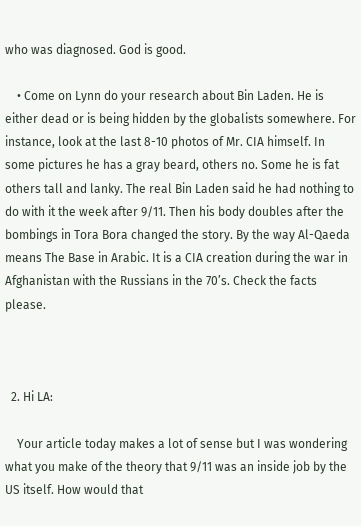who was diagnosed. God is good.

    • Come on Lynn do your research about Bin Laden. He is either dead or is being hidden by the globalists somewhere. For instance, look at the last 8-10 photos of Mr. CIA himself. In some pictures he has a gray beard, others no. Some he is fat others tall and lanky. The real Bin Laden said he had nothing to do with it the week after 9/11. Then his body doubles after the bombings in Tora Bora changed the story. By the way Al-Qaeda means The Base in Arabic. It is a CIA creation during the war in Afghanistan with the Russians in the 70’s. Check the facts please.



  2. Hi LA:

    Your article today makes a lot of sense but I was wondering what you make of the theory that 9/11 was an inside job by the US itself. How would that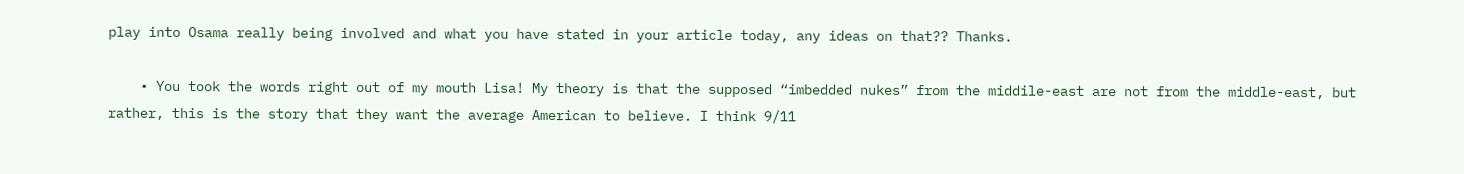play into Osama really being involved and what you have stated in your article today, any ideas on that?? Thanks.

    • You took the words right out of my mouth Lisa! My theory is that the supposed “imbedded nukes” from the middile-east are not from the middle-east, but rather, this is the story that they want the average American to believe. I think 9/11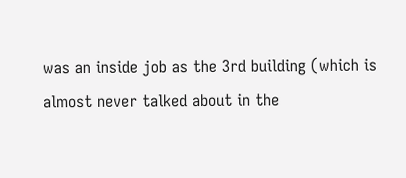was an inside job as the 3rd building (which is almost never talked about in the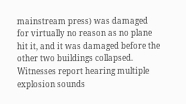mainstream press) was damaged for virtually no reason as no plane hit it, and it was damaged before the other two buildings collapsed. Witnesses report hearing multiple explosion sounds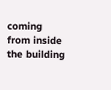coming from inside the building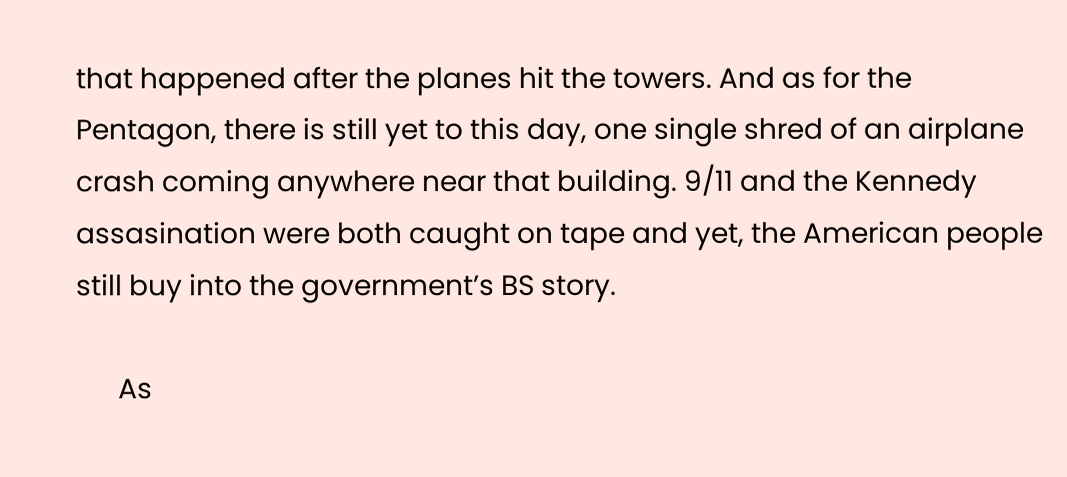that happened after the planes hit the towers. And as for the Pentagon, there is still yet to this day, one single shred of an airplane crash coming anywhere near that building. 9/11 and the Kennedy assasination were both caught on tape and yet, the American people still buy into the government’s BS story.

      As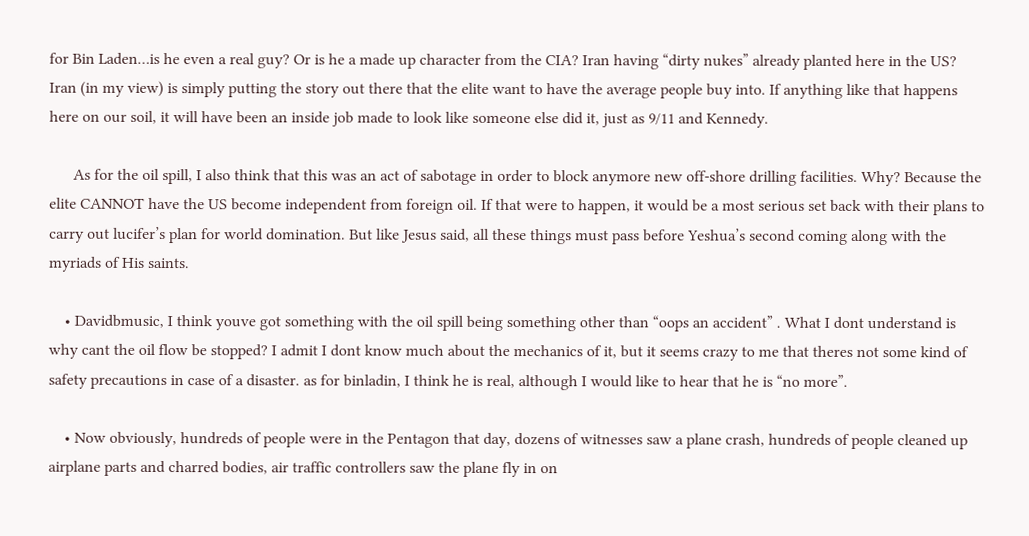for Bin Laden…is he even a real guy? Or is he a made up character from the CIA? Iran having “dirty nukes” already planted here in the US? Iran (in my view) is simply putting the story out there that the elite want to have the average people buy into. If anything like that happens here on our soil, it will have been an inside job made to look like someone else did it, just as 9/11 and Kennedy.

      As for the oil spill, I also think that this was an act of sabotage in order to block anymore new off-shore drilling facilities. Why? Because the elite CANNOT have the US become independent from foreign oil. If that were to happen, it would be a most serious set back with their plans to carry out lucifer’s plan for world domination. But like Jesus said, all these things must pass before Yeshua’s second coming along with the myriads of His saints.

    • Davidbmusic, I think youve got something with the oil spill being something other than “oops an accident” . What I dont understand is why cant the oil flow be stopped? I admit I dont know much about the mechanics of it, but it seems crazy to me that theres not some kind of safety precautions in case of a disaster. as for binladin, I think he is real, although I would like to hear that he is “no more”.

    • Now obviously, hundreds of people were in the Pentagon that day, dozens of witnesses saw a plane crash, hundreds of people cleaned up airplane parts and charred bodies, air traffic controllers saw the plane fly in on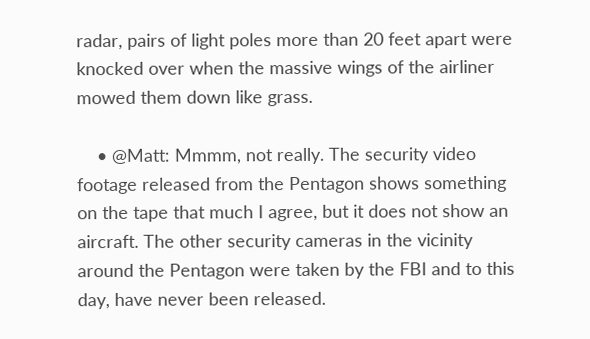radar, pairs of light poles more than 20 feet apart were knocked over when the massive wings of the airliner mowed them down like grass.

    • @Matt: Mmmm, not really. The security video footage released from the Pentagon shows something on the tape that much I agree, but it does not show an aircraft. The other security cameras in the vicinity around the Pentagon were taken by the FBI and to this day, have never been released.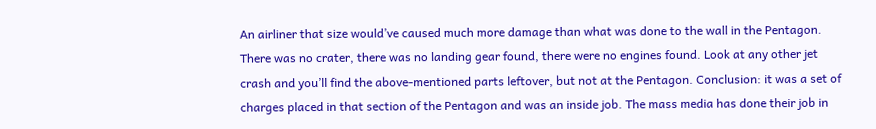An airliner that size would’ve caused much more damage than what was done to the wall in the Pentagon. There was no crater, there was no landing gear found, there were no engines found. Look at any other jet crash and you’ll find the above-mentioned parts leftover, but not at the Pentagon. Conclusion: it was a set of charges placed in that section of the Pentagon and was an inside job. The mass media has done their job in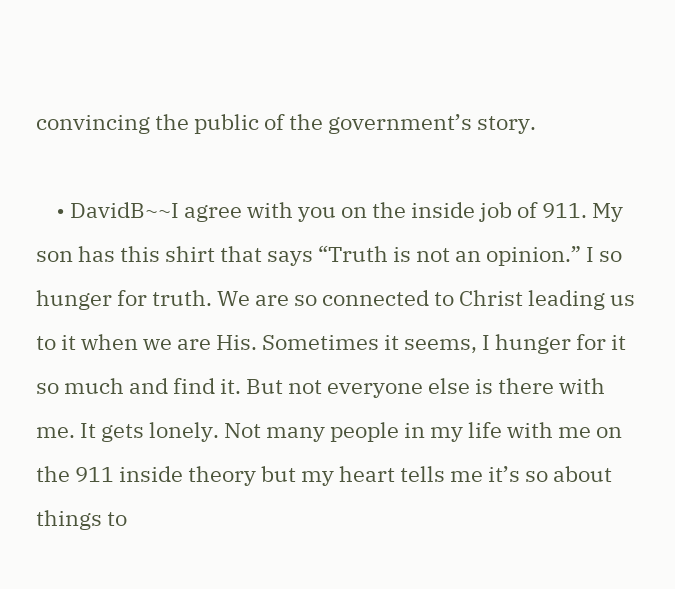convincing the public of the government’s story.

    • DavidB~~I agree with you on the inside job of 911. My son has this shirt that says “Truth is not an opinion.” I so hunger for truth. We are so connected to Christ leading us to it when we are His. Sometimes it seems, I hunger for it so much and find it. But not everyone else is there with me. It gets lonely. Not many people in my life with me on the 911 inside theory but my heart tells me it’s so about things to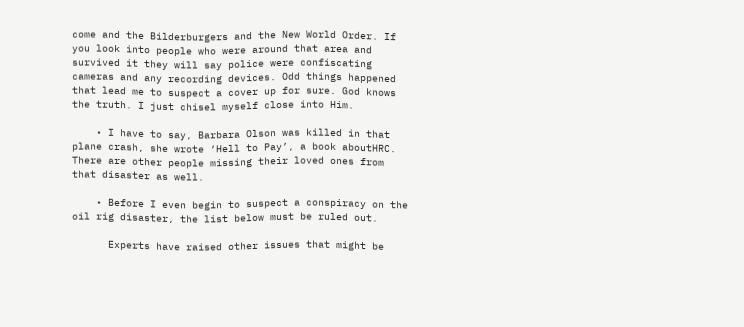come and the Bilderburgers and the New World Order. If you look into people who were around that area and survived it they will say police were confiscating cameras and any recording devices. Odd things happened that lead me to suspect a cover up for sure. God knows the truth. I just chisel myself close into Him.

    • I have to say, Barbara Olson was killed in that plane crash, she wrote ‘Hell to Pay’, a book aboutHRC. There are other people missing their loved ones from that disaster as well.

    • Before I even begin to suspect a conspiracy on the oil rig disaster, the list below must be ruled out.

      Experts have raised other issues that might be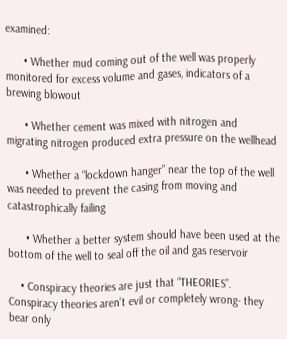examined:

      • Whether mud coming out of the well was properly monitored for excess volume and gases, indicators of a brewing blowout

      • Whether cement was mixed with nitrogen and migrating nitrogen produced extra pressure on the wellhead

      • Whether a “lockdown hanger” near the top of the well was needed to prevent the casing from moving and catastrophically failing

      • Whether a better system should have been used at the bottom of the well to seal off the oil and gas reservoir

    • Conspiracy theories are just that “THEORIES”. Conspiracy theories aren’t evil or completely wrong- they bear only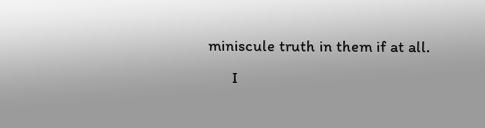miniscule truth in them if at all.
      I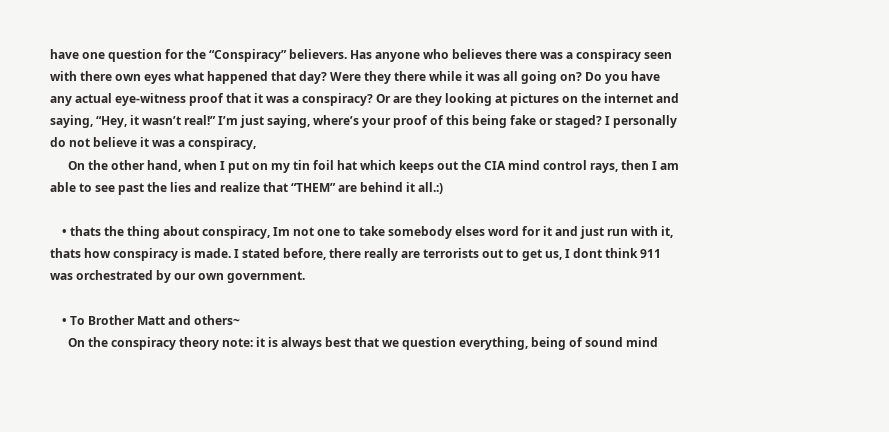have one question for the “Conspiracy” believers. Has anyone who believes there was a conspiracy seen with there own eyes what happened that day? Were they there while it was all going on? Do you have any actual eye-witness proof that it was a conspiracy? Or are they looking at pictures on the internet and saying, “Hey, it wasn’t real!” I’m just saying, where’s your proof of this being fake or staged? I personally do not believe it was a conspiracy,
      On the other hand, when I put on my tin foil hat which keeps out the CIA mind control rays, then I am able to see past the lies and realize that “THEM” are behind it all.:)

    • thats the thing about conspiracy, Im not one to take somebody elses word for it and just run with it, thats how conspiracy is made. I stated before, there really are terrorists out to get us, I dont think 911 was orchestrated by our own government.

    • To Brother Matt and others~
      On the conspiracy theory note: it is always best that we question everything, being of sound mind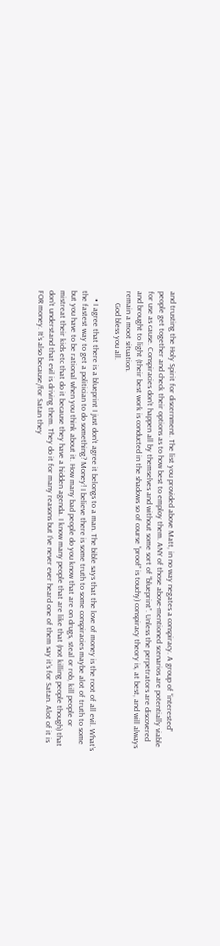and trusting the Holy Spirit for discernment. The list you provided above Matt, in no way negates a conspiracy. A group of “interested” people get together and check their options as to how best to employ them. ANY of those above-mentioned scenarios are potentially viable for use as cause. Conspiracies don’t happen all by themselves and without some sort of “blueprint”. Unless the perpetrators are discovered and brought to light (their best work is conducted in the shadows so of course “proof” is touchy) conspiracy theory is, at best, and will always remain a moot situation.
      God bless you all.

    • I agree that there is a blueprint I just don’t agree it belongs to a man. The bible says that the love of money is the root of all evil. What’s the fastest way to get a politician to do something? Money! I believe there is some truth to some conspiracies maybe alot of truth to some but you have to be rational when you think about it. How many bad people do you know that are on drugs, steal or rob, kill people or mistreat their kids etc that do it because they have a hidden agenda. I know many people that are like that (not killing people though) that don’t understand that evil is driving them. They do it for many reasons but I’ve never ever heard one of them say it’s for Satan. Alot of it is FOR money. It’s also because/for Satan they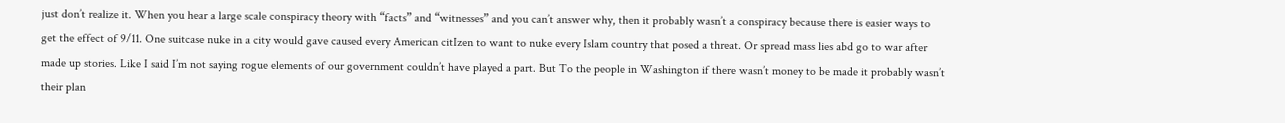just don’t realize it. When you hear a large scale conspiracy theory with “facts” and “witnesses” and you can’t answer why, then it probably wasn’t a conspiracy because there is easier ways to get the effect of 9/11. One suitcase nuke in a city would gave caused every American citIzen to want to nuke every Islam country that posed a threat. Or spread mass lies abd go to war after made up stories. Like I said I’m not saying rogue elements of our government couldn’t have played a part. But To the people in Washington if there wasn’t money to be made it probably wasn’t their plan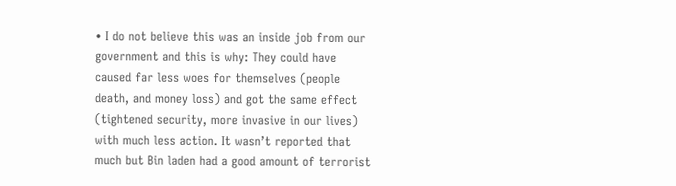• I do not believe this was an inside job from our government and this is why: They could have caused far less woes for themselves (people death, and money loss) and got the same effect (tightened security, more invasive in our lives) with much less action. It wasn’t reported that much but Bin laden had a good amount of terrorist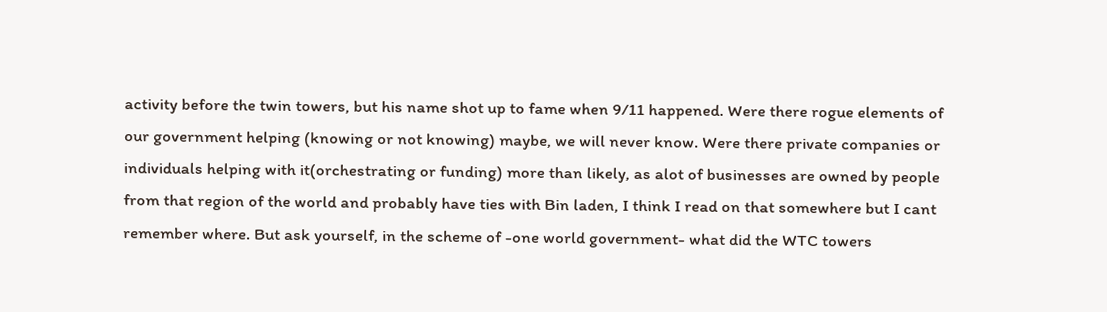activity before the twin towers, but his name shot up to fame when 9/11 happened. Were there rogue elements of our government helping (knowing or not knowing) maybe, we will never know. Were there private companies or individuals helping with it(orchestrating or funding) more than likely, as alot of businesses are owned by people from that region of the world and probably have ties with Bin laden, I think I read on that somewhere but I cant remember where. But ask yourself, in the scheme of -one world government- what did the WTC towers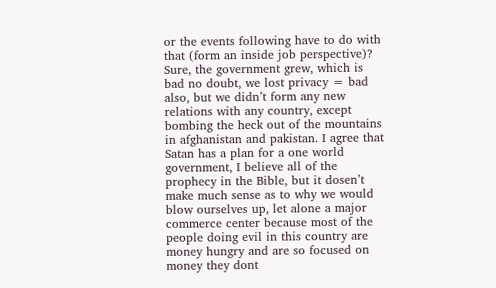or the events following have to do with that (form an inside job perspective)? Sure, the government grew, which is bad no doubt, we lost privacy = bad also, but we didn’t form any new relations with any country, except bombing the heck out of the mountains in afghanistan and pakistan. I agree that Satan has a plan for a one world government, I believe all of the prophecy in the Bible, but it dosen’t make much sense as to why we would blow ourselves up, let alone a major commerce center because most of the people doing evil in this country are money hungry and are so focused on money they dont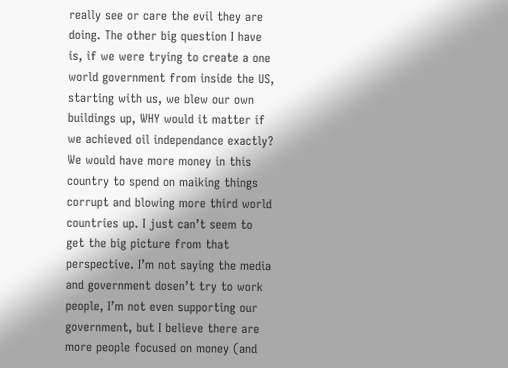really see or care the evil they are doing. The other big question I have is, if we were trying to create a one world government from inside the US, starting with us, we blew our own buildings up, WHY would it matter if we achieved oil independance exactly? We would have more money in this country to spend on maiking things corrupt and blowing more third world countries up. I just can’t seem to get the big picture from that perspective. I’m not saying the media and government dosen’t try to work people, I’m not even supporting our government, but I believe there are more people focused on money (and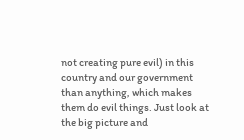not creating pure evil) in this country and our government than anything, which makes them do evil things. Just look at the big picture and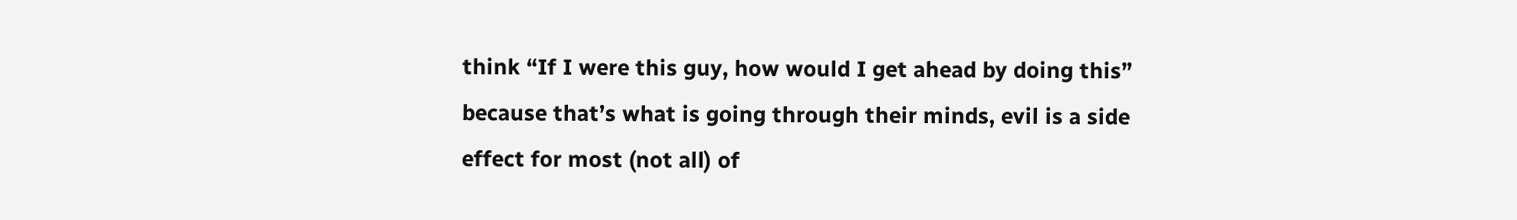think “If I were this guy, how would I get ahead by doing this” because that’s what is going through their minds, evil is a side effect for most (not all) of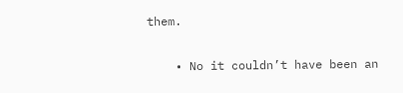them.

    • No it couldn’t have been an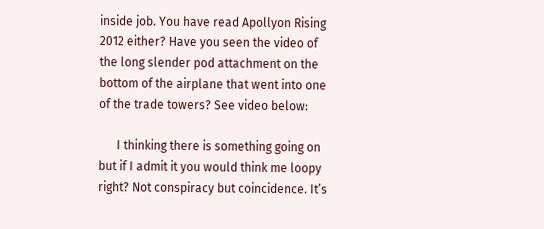inside job. You have read Apollyon Rising 2012 either? Have you seen the video of the long slender pod attachment on the bottom of the airplane that went into one of the trade towers? See video below:

      I thinking there is something going on but if I admit it you would think me loopy right? Not conspiracy but coincidence. It’s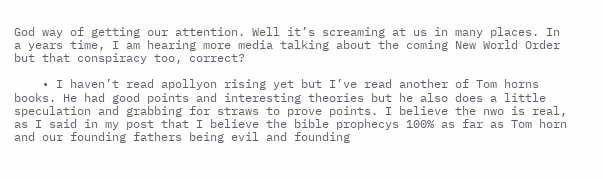God way of getting our attention. Well it’s screaming at us in many places. In a years time, I am hearing more media talking about the coming New World Order but that conspiracy too, correct?

    • I haven’t read apollyon rising yet but I’ve read another of Tom horns books. He had good points and interesting theories but he also does a little speculation and grabbing for straws to prove points. I believe the nwo is real, as I said in my post that I believe the bible prophecys 100% as far as Tom horn and our founding fathers being evil and founding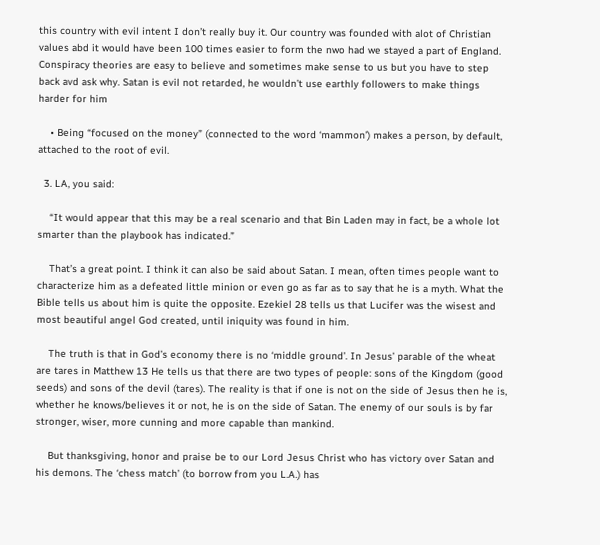this country with evil intent I don’t really buy it. Our country was founded with alot of Christian values abd it would have been 100 times easier to form the nwo had we stayed a part of England. Conspiracy theories are easy to believe and sometimes make sense to us but you have to step back avd ask why. Satan is evil not retarded, he wouldn’t use earthly followers to make things harder for him

    • Being “focused on the money” (connected to the word ‘mammon’) makes a person, by default, attached to the root of evil.

  3. LA, you said:

    “It would appear that this may be a real scenario and that Bin Laden may in fact, be a whole lot smarter than the playbook has indicated.”

    That’s a great point. I think it can also be said about Satan. I mean, often times people want to characterize him as a defeated little minion or even go as far as to say that he is a myth. What the Bible tells us about him is quite the opposite. Ezekiel 28 tells us that Lucifer was the wisest and most beautiful angel God created, until iniquity was found in him.

    The truth is that in God’s economy there is no ‘middle ground’. In Jesus’ parable of the wheat are tares in Matthew 13 He tells us that there are two types of people: sons of the Kingdom (good seeds) and sons of the devil (tares). The reality is that if one is not on the side of Jesus then he is, whether he knows/believes it or not, he is on the side of Satan. The enemy of our souls is by far stronger, wiser, more cunning and more capable than mankind.

    But thanksgiving, honor and praise be to our Lord Jesus Christ who has victory over Satan and his demons. The ‘chess match’ (to borrow from you L.A.) has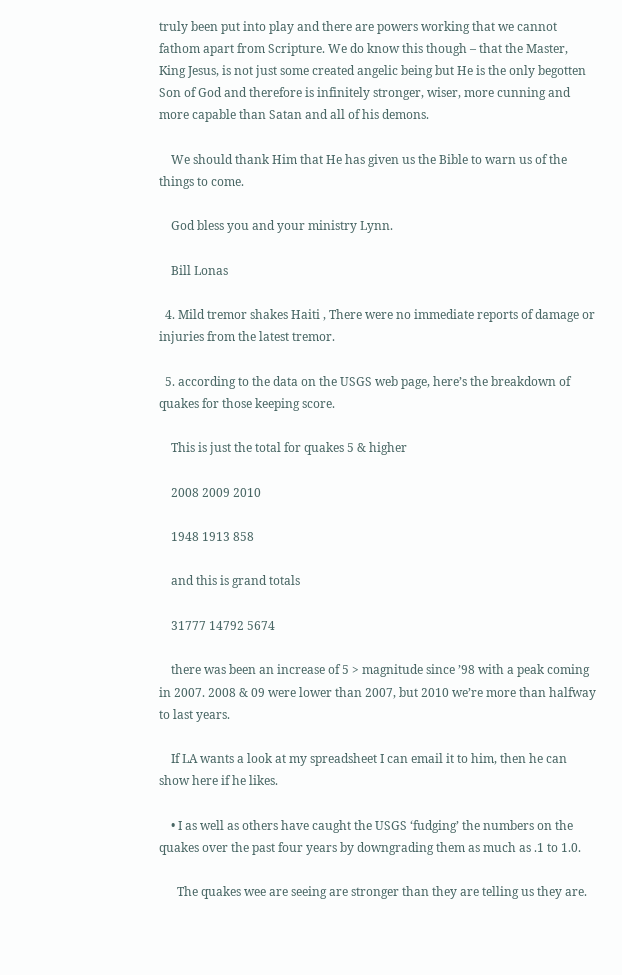truly been put into play and there are powers working that we cannot fathom apart from Scripture. We do know this though – that the Master, King Jesus, is not just some created angelic being but He is the only begotten Son of God and therefore is infinitely stronger, wiser, more cunning and more capable than Satan and all of his demons.

    We should thank Him that He has given us the Bible to warn us of the things to come.

    God bless you and your ministry Lynn.

    Bill Lonas

  4. Mild tremor shakes Haiti , There were no immediate reports of damage or injuries from the latest tremor.

  5. according to the data on the USGS web page, here’s the breakdown of quakes for those keeping score.

    This is just the total for quakes 5 & higher

    2008 2009 2010

    1948 1913 858

    and this is grand totals

    31777 14792 5674

    there was been an increase of 5 > magnitude since ’98 with a peak coming in 2007. 2008 & 09 were lower than 2007, but 2010 we’re more than halfway to last years.

    If LA wants a look at my spreadsheet I can email it to him, then he can show here if he likes.

    • I as well as others have caught the USGS ‘fudging’ the numbers on the quakes over the past four years by downgrading them as much as .1 to 1.0.

      The quakes wee are seeing are stronger than they are telling us they are.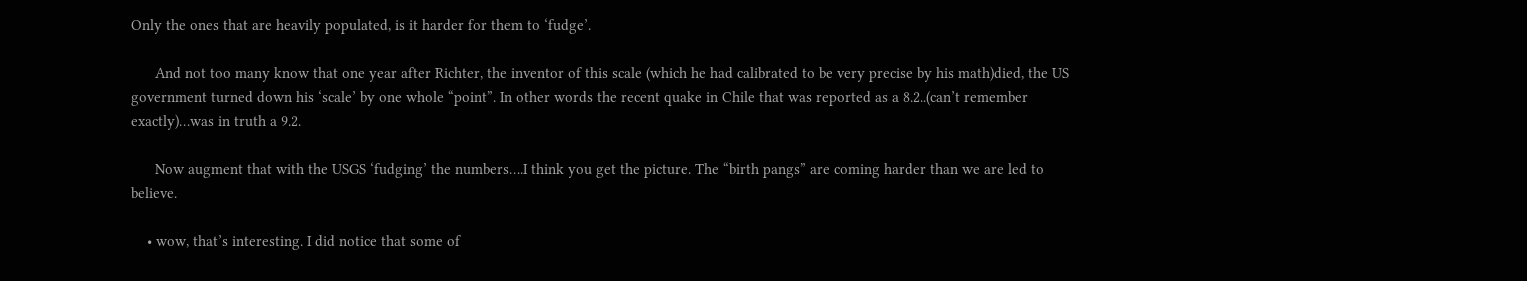Only the ones that are heavily populated, is it harder for them to ‘fudge’.

      And not too many know that one year after Richter, the inventor of this scale (which he had calibrated to be very precise by his math)died, the US government turned down his ‘scale’ by one whole “point”. In other words the recent quake in Chile that was reported as a 8.2..(can’t remember exactly)…was in truth a 9.2.

      Now augment that with the USGS ‘fudging’ the numbers….I think you get the picture. The “birth pangs” are coming harder than we are led to believe.

    • wow, that’s interesting. I did notice that some of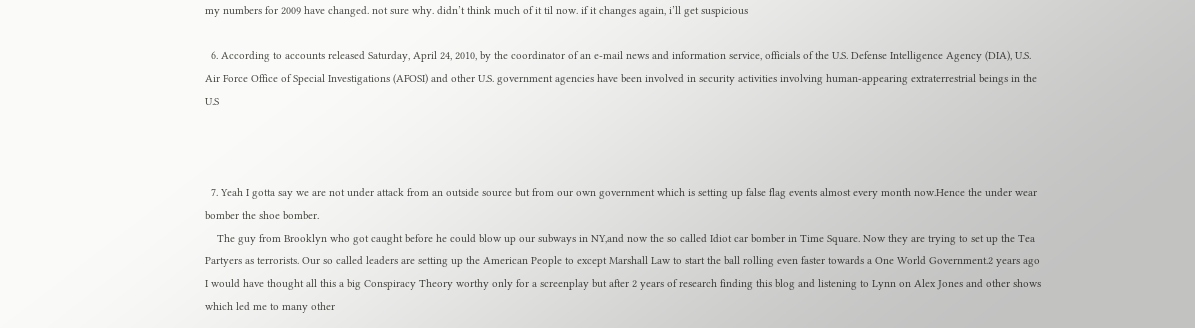my numbers for 2009 have changed. not sure why. didn’t think much of it til now. if it changes again, i’ll get suspicious

  6. According to accounts released Saturday, April 24, 2010, by the coordinator of an e-mail news and information service, officials of the U.S. Defense Intelligence Agency (DIA), U.S. Air Force Office of Special Investigations (AFOSI) and other U.S. government agencies have been involved in security activities involving human-appearing extraterrestrial beings in the U.S



  7. Yeah I gotta say we are not under attack from an outside source but from our own government which is setting up false flag events almost every month now.Hence the under wear bomber the shoe bomber.
    The guy from Brooklyn who got caught before he could blow up our subways in NY,and now the so called Idiot car bomber in Time Square. Now they are trying to set up the Tea Partyers as terrorists. Our so called leaders are setting up the American People to except Marshall Law to start the ball rolling even faster towards a One World Government.2 years ago I would have thought all this a big Conspiracy Theory worthy only for a screenplay but after 2 years of research finding this blog and listening to Lynn on Alex Jones and other shows which led me to many other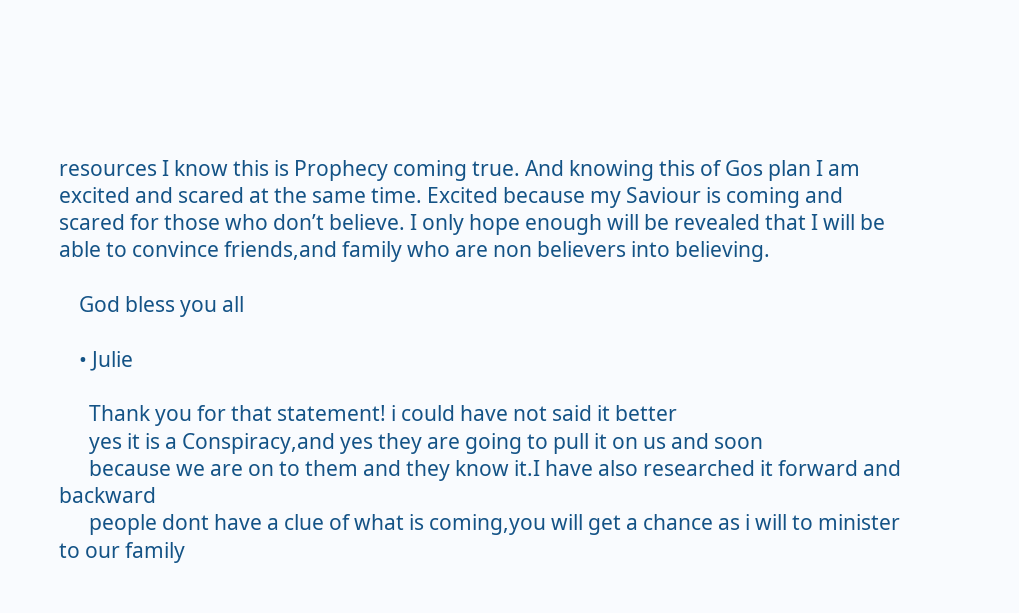resources I know this is Prophecy coming true. And knowing this of Gos plan I am excited and scared at the same time. Excited because my Saviour is coming and scared for those who don’t believe. I only hope enough will be revealed that I will be able to convince friends,and family who are non believers into believing.

    God bless you all

    • Julie

      Thank you for that statement! i could have not said it better
      yes it is a Conspiracy,and yes they are going to pull it on us and soon
      because we are on to them and they know it.I have also researched it forward and backward
      people dont have a clue of what is coming,you will get a chance as i will to minister to our family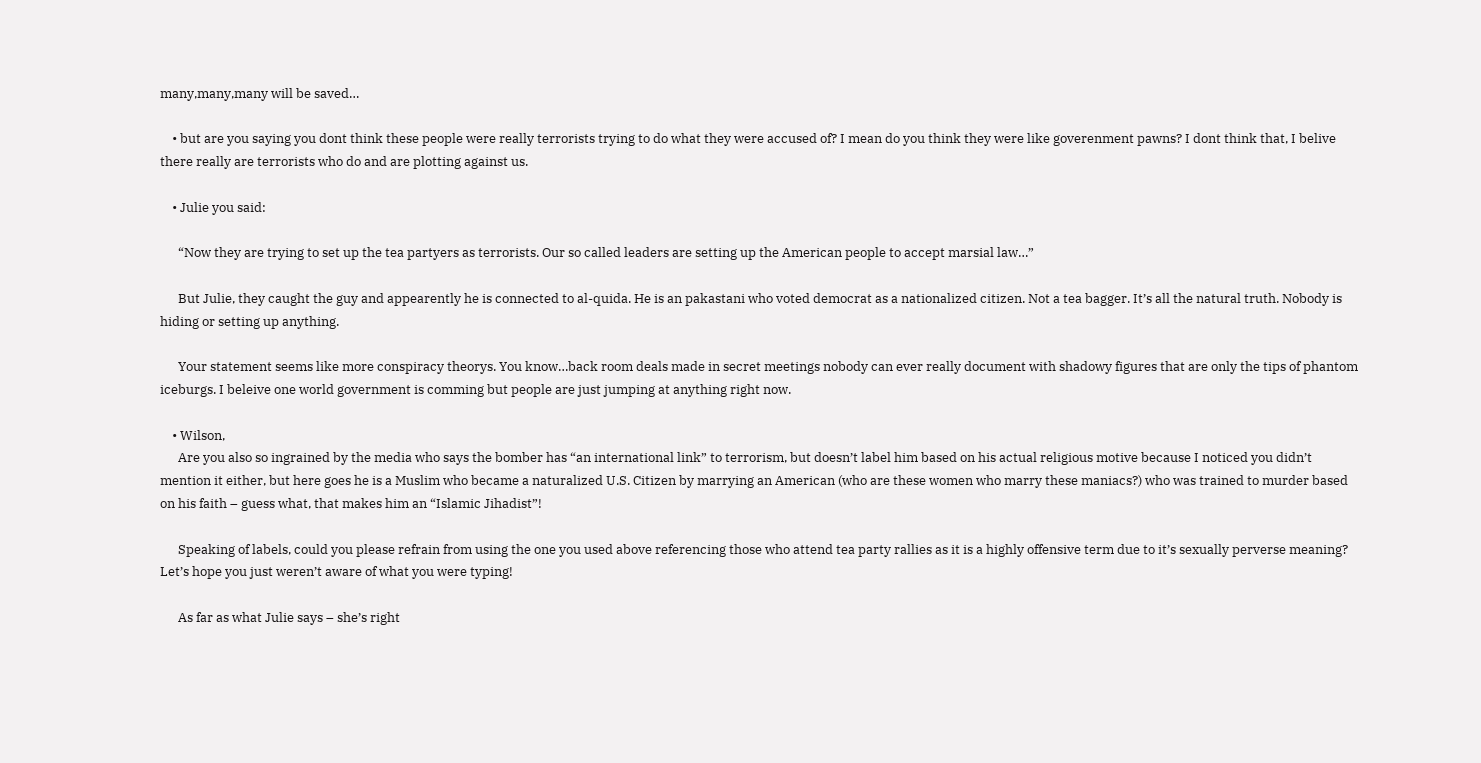many,many,many will be saved…

    • but are you saying you dont think these people were really terrorists trying to do what they were accused of? I mean do you think they were like goverenment pawns? I dont think that, I belive there really are terrorists who do and are plotting against us.

    • Julie you said:

      “Now they are trying to set up the tea partyers as terrorists. Our so called leaders are setting up the American people to accept marsial law…”

      But Julie, they caught the guy and appearently he is connected to al-quida. He is an pakastani who voted democrat as a nationalized citizen. Not a tea bagger. It’s all the natural truth. Nobody is hiding or setting up anything.

      Your statement seems like more conspiracy theorys. You know…back room deals made in secret meetings nobody can ever really document with shadowy figures that are only the tips of phantom iceburgs. I beleive one world government is comming but people are just jumping at anything right now.

    • Wilson,
      Are you also so ingrained by the media who says the bomber has “an international link” to terrorism, but doesn’t label him based on his actual religious motive because I noticed you didn’t mention it either, but here goes he is a Muslim who became a naturalized U.S. Citizen by marrying an American (who are these women who marry these maniacs?) who was trained to murder based on his faith – guess what, that makes him an “Islamic Jihadist”!

      Speaking of labels, could you please refrain from using the one you used above referencing those who attend tea party rallies as it is a highly offensive term due to it’s sexually perverse meaning? Let’s hope you just weren’t aware of what you were typing!

      As far as what Julie says – she’s right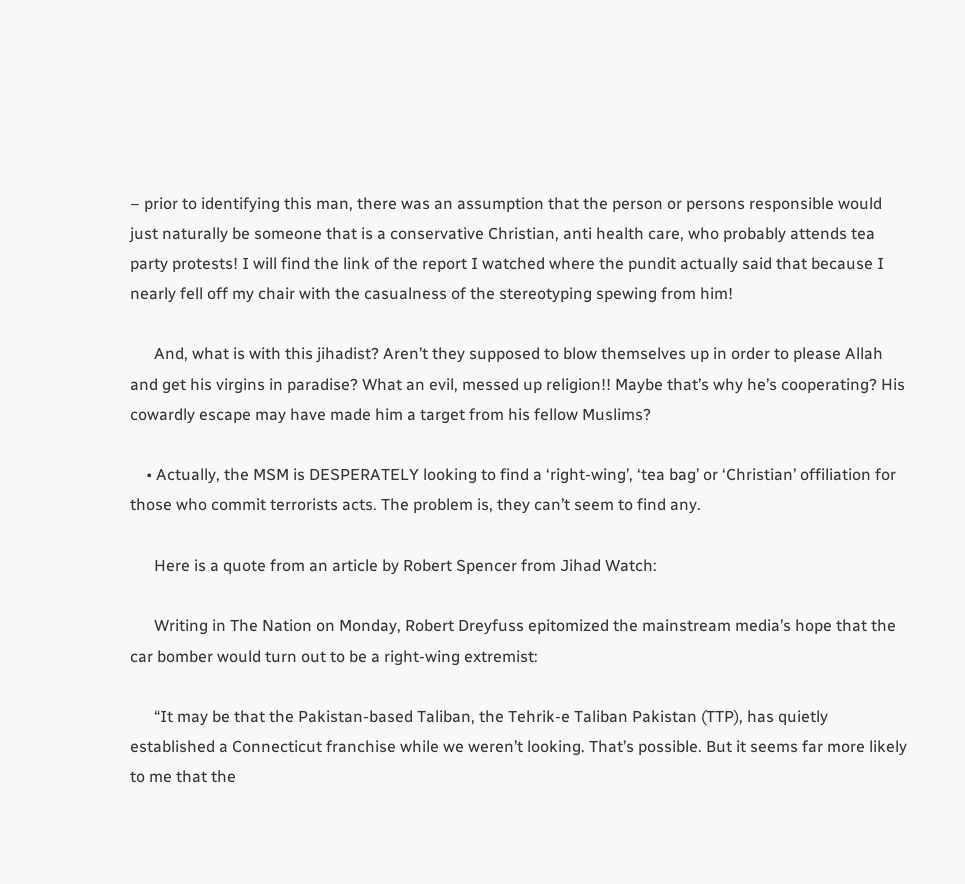– prior to identifying this man, there was an assumption that the person or persons responsible would just naturally be someone that is a conservative Christian, anti health care, who probably attends tea party protests! I will find the link of the report I watched where the pundit actually said that because I nearly fell off my chair with the casualness of the stereotyping spewing from him!

      And, what is with this jihadist? Aren’t they supposed to blow themselves up in order to please Allah and get his virgins in paradise? What an evil, messed up religion!! Maybe that’s why he’s cooperating? His cowardly escape may have made him a target from his fellow Muslims?

    • Actually, the MSM is DESPERATELY looking to find a ‘right-wing’, ‘tea bag’ or ‘Christian’ offiliation for those who commit terrorists acts. The problem is, they can’t seem to find any.

      Here is a quote from an article by Robert Spencer from Jihad Watch:

      Writing in The Nation on Monday, Robert Dreyfuss epitomized the mainstream media’s hope that the car bomber would turn out to be a right-wing extremist:

      “It may be that the Pakistan-based Taliban, the Tehrik-e Taliban Pakistan (TTP), has quietly established a Connecticut franchise while we weren’t looking. That’s possible. But it seems far more likely to me that the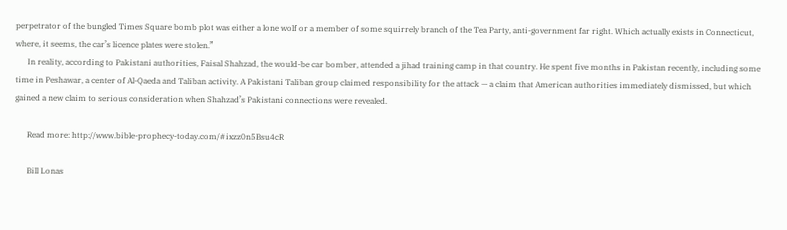perpetrator of the bungled Times Square bomb plot was either a lone wolf or a member of some squirrely branch of the Tea Party, anti-government far right. Which actually exists in Connecticut, where, it seems, the car’s licence plates were stolen.”
      In reality, according to Pakistani authorities, Faisal Shahzad, the would-be car bomber, attended a jihad training camp in that country. He spent five months in Pakistan recently, including some time in Peshawar, a center of Al-Qaeda and Taliban activity. A Pakistani Taliban group claimed responsibility for the attack — a claim that American authorities immediately dismissed, but which gained a new claim to serious consideration when Shahzad’s Pakistani connections were revealed.

      Read more: http://www.bible-prophecy-today.com/#ixzz0n5Bsu4cR

      Bill Lonas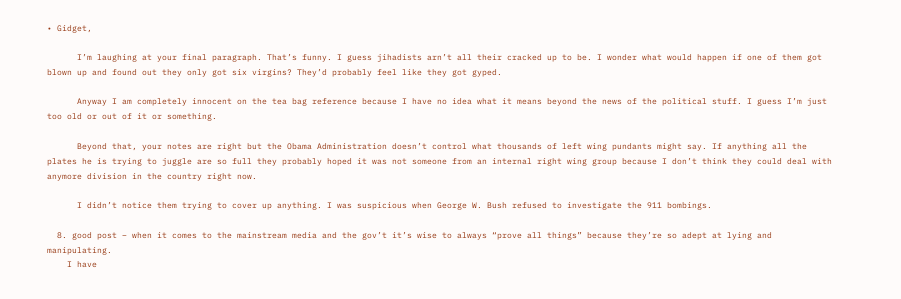• Gidget,

      I’m laughing at your final paragraph. That’s funny. I guess jihadists arn’t all their cracked up to be. I wonder what would happen if one of them got blown up and found out they only got six virgins? They’d probably feel like they got gyped.

      Anyway I am completely innocent on the tea bag reference because I have no idea what it means beyond the news of the political stuff. I guess I’m just too old or out of it or something.

      Beyond that, your notes are right but the Obama Administration doesn’t control what thousands of left wing pundants might say. If anything all the plates he is trying to juggle are so full they probably hoped it was not someone from an internal right wing group because I don’t think they could deal with anymore division in the country right now.

      I didn’t notice them trying to cover up anything. I was suspicious when George W. Bush refused to investigate the 911 bombings.

  8. good post – when it comes to the mainstream media and the gov’t it’s wise to always “prove all things” because they’re so adept at lying and manipulating.
    I have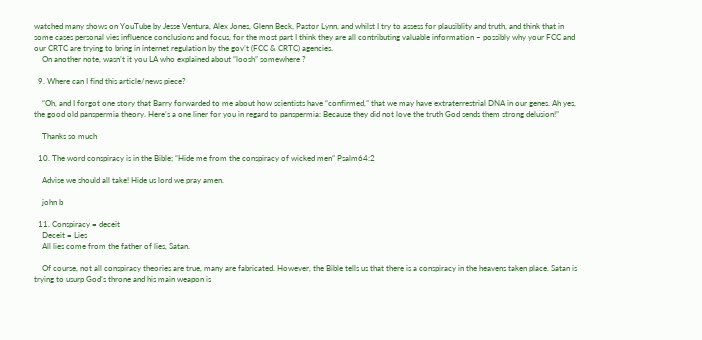watched many shows on YouTube by Jesse Ventura, Alex Jones, Glenn Beck, Pastor Lynn, and whilst I try to assess for plausiblity and truth, and think that in some cases personal vies influence conclusions and focus, for the most part I think they are all contributing valuable information – possibly why your FCC and our CRTC are trying to bring in internet regulation by the gov’t (FCC & CRTC) agencies.
    On another note, wasn’t it you LA who explained about “loosh” somewhere ?

  9. Where can I find this article/news piece?

    “Oh, and I forgot one story that Barry forwarded to me about how scientists have “confirmed,” that we may have extraterrestrial DNA in our genes. Ah yes, the good old panspermia theory. Here’s a one liner for you in regard to panspermia: Because they did not love the truth God sends them strong delusion!”

    Thanks so much

  10. The word conspiracy is in the Bible; “Hide me from the conspiracy of wicked men” Psalm64:2

    Advise we should all take! Hide us lord we pray amen.

    john b

  11. Conspiracy = deceit
    Deceit = Lies
    All lies come from the father of lies, Satan.

    Of course, not all conspiracy theories are true, many are fabricated. However, the Bible tells us that there is a conspiracy in the heavens taken place. Satan is trying to usurp God’s throne and his main weapon is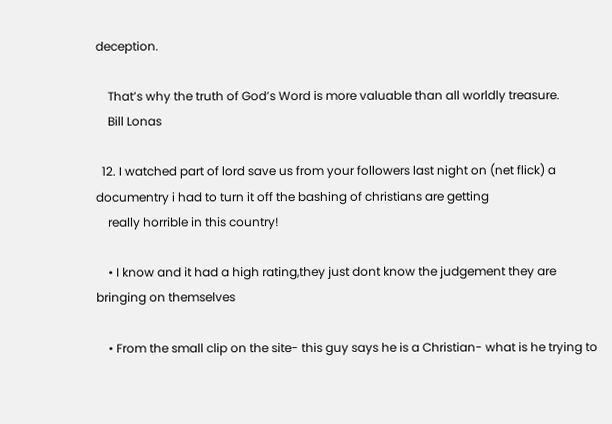deception.

    That’s why the truth of God’s Word is more valuable than all worldly treasure.
    Bill Lonas

  12. I watched part of lord save us from your followers last night on (net flick) a documentry i had to turn it off the bashing of christians are getting
    really horrible in this country!

    • I know and it had a high rating,they just dont know the judgement they are bringing on themselves

    • From the small clip on the site- this guy says he is a Christian- what is he trying to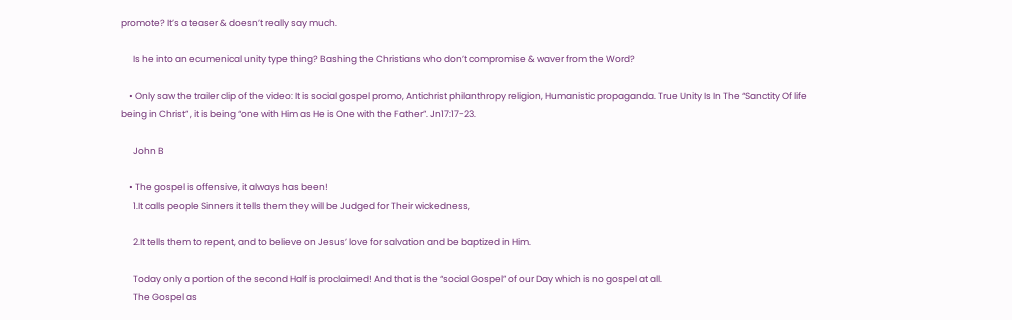promote? It’s a teaser & doesn’t really say much.

      Is he into an ecumenical unity type thing? Bashing the Christians who don’t compromise & waver from the Word?

    • Only saw the trailer clip of the video: It is social gospel promo, Antichrist philanthropy religion, Humanistic propaganda. True Unity Is In The “Sanctity Of life being in Christ” , it is being “one with Him as He is One with the Father”. Jn17:17-23.

      John B

    • The gospel is offensive, it always has been!
      1.It calls people Sinners it tells them they will be Judged for Their wickedness,

      2.It tells them to repent, and to believe on Jesus’ love for salvation and be baptized in Him.

      Today only a portion of the second Half is proclaimed! And that is the “social Gospel” of our Day which is no gospel at all.
      The Gospel as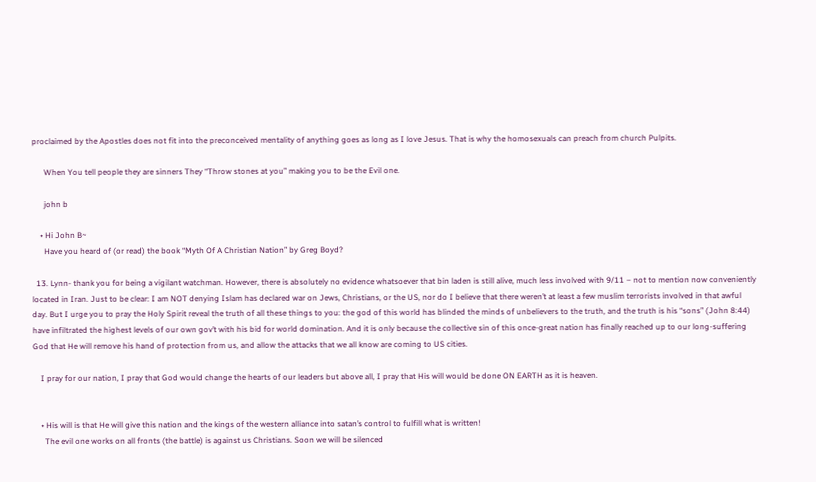proclaimed by the Apostles does not fit into the preconceived mentality of anything goes as long as I love Jesus. That is why the homosexuals can preach from church Pulpits.

      When You tell people they are sinners They “Throw stones at you” making you to be the Evil one.

      john b

    • Hi John B~
      Have you heard of (or read) the book “Myth Of A Christian Nation” by Greg Boyd?

  13. Lynn- thank you for being a vigilant watchman. However, there is absolutely no evidence whatsoever that bin laden is still alive, much less involved with 9/11 – not to mention now conveniently located in Iran. Just to be clear: I am NOT denying Islam has declared war on Jews, Christians, or the US, nor do I believe that there weren’t at least a few muslim terrorists involved in that awful day. But I urge you to pray the Holy Spirit reveal the truth of all these things to you: the god of this world has blinded the minds of unbelievers to the truth, and the truth is his “sons” (John 8:44) have infiltrated the highest levels of our own gov’t with his bid for world domination. And it is only because the collective sin of this once-great nation has finally reached up to our long-suffering God that He will remove his hand of protection from us, and allow the attacks that we all know are coming to US cities.

    I pray for our nation, I pray that God would change the hearts of our leaders but above all, I pray that His will would be done ON EARTH as it is heaven.


    • His will is that He will give this nation and the kings of the western alliance into satan’s control to fulfill what is written!
      The evil one works on all fronts (the battle) is against us Christians. Soon we will be silenced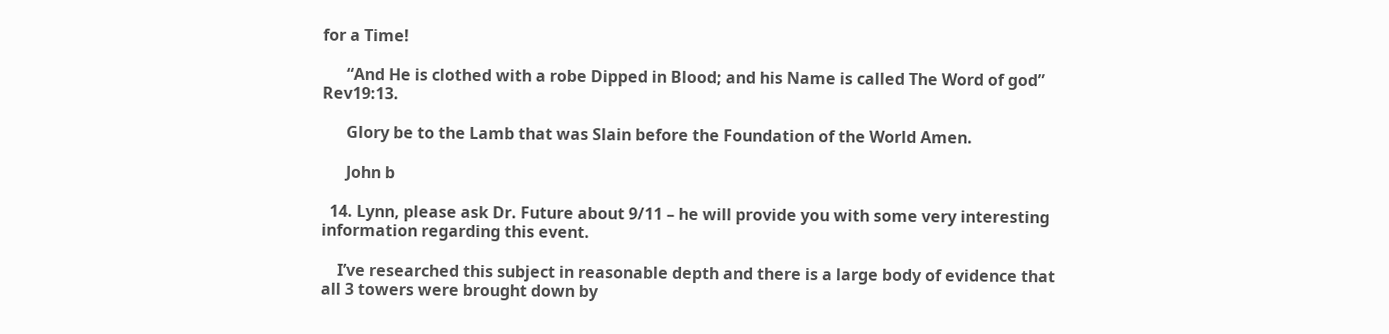for a Time!

      “And He is clothed with a robe Dipped in Blood; and his Name is called The Word of god” Rev19:13.

      Glory be to the Lamb that was Slain before the Foundation of the World Amen.

      John b

  14. Lynn, please ask Dr. Future about 9/11 – he will provide you with some very interesting information regarding this event.

    I’ve researched this subject in reasonable depth and there is a large body of evidence that all 3 towers were brought down by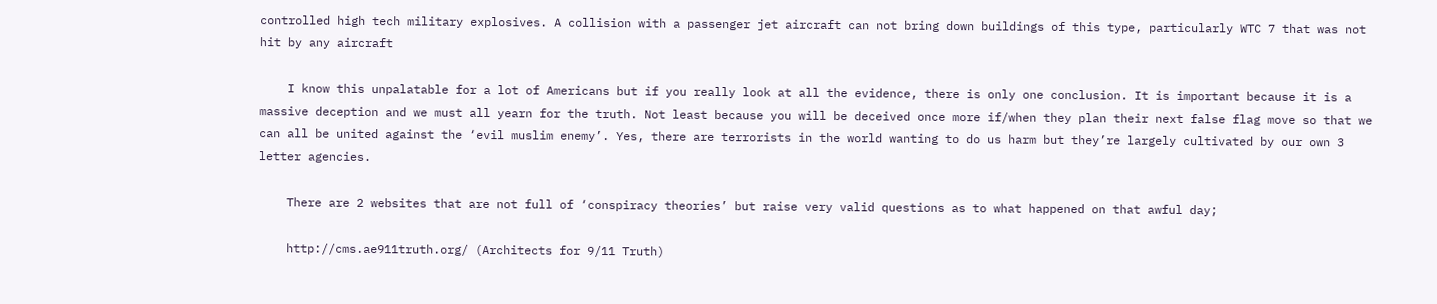controlled high tech military explosives. A collision with a passenger jet aircraft can not bring down buildings of this type, particularly WTC 7 that was not hit by any aircraft

    I know this unpalatable for a lot of Americans but if you really look at all the evidence, there is only one conclusion. It is important because it is a massive deception and we must all yearn for the truth. Not least because you will be deceived once more if/when they plan their next false flag move so that we can all be united against the ‘evil muslim enemy’. Yes, there are terrorists in the world wanting to do us harm but they’re largely cultivated by our own 3 letter agencies.

    There are 2 websites that are not full of ‘conspiracy theories’ but raise very valid questions as to what happened on that awful day;

    http://cms.ae911truth.org/ (Architects for 9/11 Truth)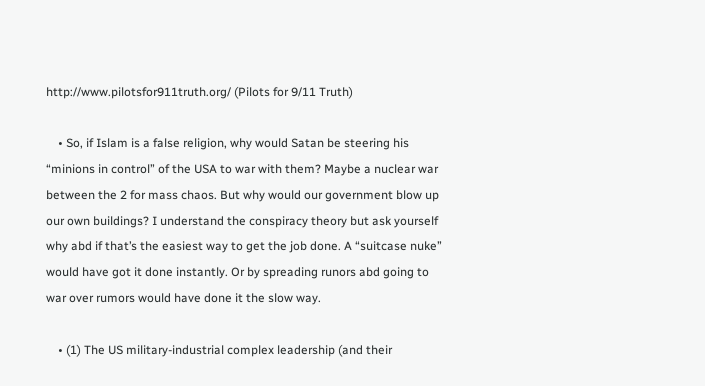http://www.pilotsfor911truth.org/ (Pilots for 9/11 Truth)

    • So, if Islam is a false religion, why would Satan be steering his “minions in control” of the USA to war with them? Maybe a nuclear war between the 2 for mass chaos. But why would our government blow up our own buildings? I understand the conspiracy theory but ask yourself why abd if that’s the easiest way to get the job done. A “suitcase nuke” would have got it done instantly. Or by spreading runors abd going to war over rumors would have done it the slow way.

    • (1) The US military-industrial complex leadership (and their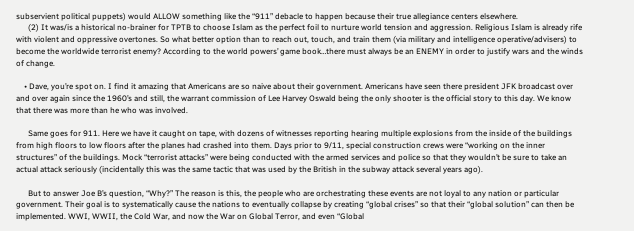subservient political puppets) would ALLOW something like the “911” debacle to happen because their true allegiance centers elsewhere.
      (2) It was/is a historical no-brainer for TPTB to choose Islam as the perfect foil to nurture world tension and aggression. Religious Islam is already rife with violent and oppressive overtones. So what better option than to reach out, touch, and train them (via military and intelligence operative/advisers) to become the worldwide terrorist enemy? According to the world powers’ game book…there must always be an ENEMY in order to justify wars and the winds of change.

    • Dave, you’re spot on. I find it amazing that Americans are so naive about their government. Americans have seen there president JFK broadcast over and over again since the 1960’s and still, the warrant commission of Lee Harvey Oswald being the only shooter is the official story to this day. We know that there was more than he who was involved.

      Same goes for 911. Here we have it caught on tape, with dozens of witnesses reporting hearing multiple explosions from the inside of the buildings from high floors to low floors after the planes had crashed into them. Days prior to 9/11, special construction crews were “working on the inner structures” of the buildings. Mock “terrorist attacks” were being conducted with the armed services and police so that they wouldn’t be sure to take an actual attack seriously (incidentally this was the same tactic that was used by the British in the subway attack several years ago).

      But to answer Joe B’s question, “Why?” The reason is this, the people who are orchestrating these events are not loyal to any nation or particular government. Their goal is to systematically cause the nations to eventually collapse by creating “global crises” so that their “global solution” can then be implemented. WWI, WWII, the Cold War, and now the War on Global Terror, and even “Global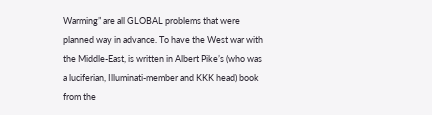Warming” are all GLOBAL problems that were planned way in advance. To have the West war with the Middle-East, is written in Albert Pike’s (who was a luciferian, Illuminati-member and KKK head) book from the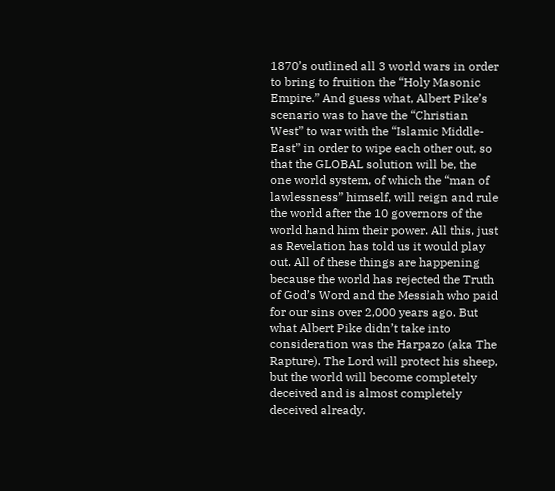1870’s outlined all 3 world wars in order to bring to fruition the “Holy Masonic Empire.” And guess what, Albert Pike’s scenario was to have the “Christian West” to war with the “Islamic Middle-East” in order to wipe each other out, so that the GLOBAL solution will be, the one world system, of which the “man of lawlessness” himself, will reign and rule the world after the 10 governors of the world hand him their power. All this, just as Revelation has told us it would play out. All of these things are happening because the world has rejected the Truth of God’s Word and the Messiah who paid for our sins over 2,000 years ago. But what Albert Pike didn’t take into consideration was the Harpazo (aka The Rapture). The Lord will protect his sheep, but the world will become completely deceived and is almost completely deceived already.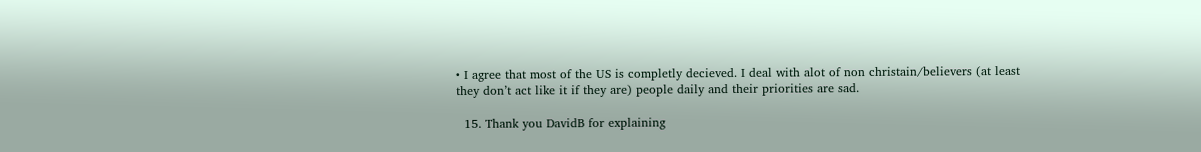• I agree that most of the US is completly decieved. I deal with alot of non christain/believers (at least they don’t act like it if they are) people daily and their priorities are sad.

  15. Thank you DavidB for explaining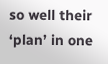so well their ‘plan’ in one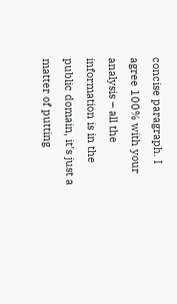concise paragraph. I agree 100% with your analysis – all the information is in the public domain, it’s just a matter of putting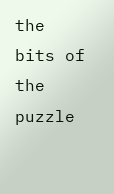the bits of the puzzle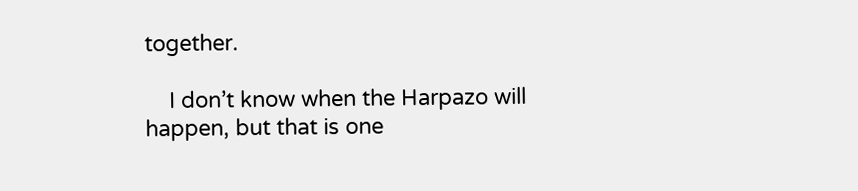together.

    I don’t know when the Harpazo will happen, but that is one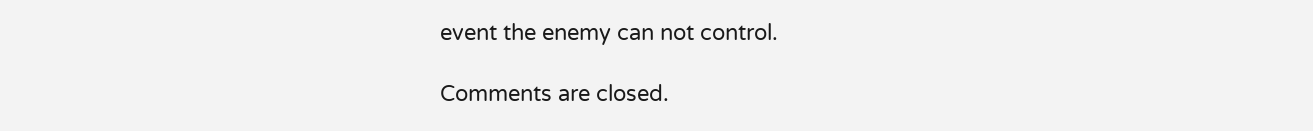event the enemy can not control.

Comments are closed.